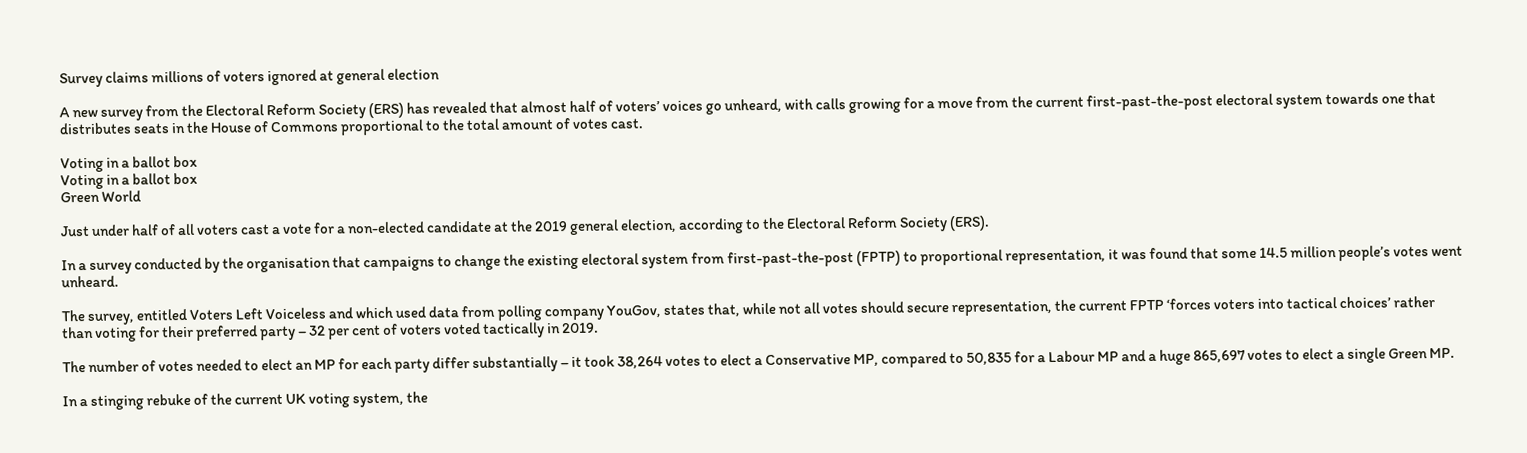Survey claims millions of voters ignored at general election

A new survey from the Electoral Reform Society (ERS) has revealed that almost half of voters’ voices go unheard, with calls growing for a move from the current first-past-the-post electoral system towards one that distributes seats in the House of Commons proportional to the total amount of votes cast.

Voting in a ballot box
Voting in a ballot box
Green World

Just under half of all voters cast a vote for a non-elected candidate at the 2019 general election, according to the Electoral Reform Society (ERS).

In a survey conducted by the organisation that campaigns to change the existing electoral system from first-past-the-post (FPTP) to proportional representation, it was found that some 14.5 million people’s votes went unheard.

The survey, entitled Voters Left Voiceless and which used data from polling company YouGov, states that, while not all votes should secure representation, the current FPTP ‘forces voters into tactical choices’ rather than voting for their preferred party – 32 per cent of voters voted tactically in 2019.

The number of votes needed to elect an MP for each party differ substantially – it took 38,264 votes to elect a Conservative MP, compared to 50,835 for a Labour MP and a huge 865,697 votes to elect a single Green MP.

In a stinging rebuke of the current UK voting system, the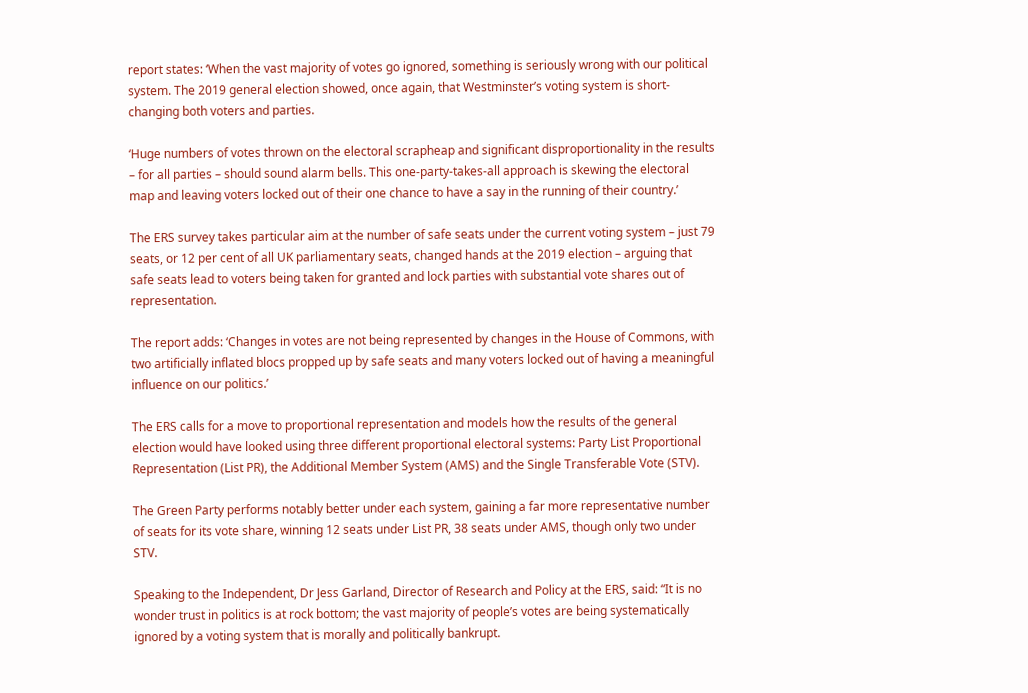report states: ‘When the vast majority of votes go ignored, something is seriously wrong with our political system. The 2019 general election showed, once again, that Westminster’s voting system is short-changing both voters and parties.

‘Huge numbers of votes thrown on the electoral scrapheap and significant disproportionality in the results – for all parties – should sound alarm bells. This one-party-takes-all approach is skewing the electoral map and leaving voters locked out of their one chance to have a say in the running of their country.’

The ERS survey takes particular aim at the number of safe seats under the current voting system – just 79 seats, or 12 per cent of all UK parliamentary seats, changed hands at the 2019 election – arguing that safe seats lead to voters being taken for granted and lock parties with substantial vote shares out of representation.

The report adds: ‘Changes in votes are not being represented by changes in the House of Commons, with two artificially inflated blocs propped up by safe seats and many voters locked out of having a meaningful influence on our politics.’

The ERS calls for a move to proportional representation and models how the results of the general election would have looked using three different proportional electoral systems: Party List Proportional Representation (List PR), the Additional Member System (AMS) and the Single Transferable Vote (STV).

The Green Party performs notably better under each system, gaining a far more representative number of seats for its vote share, winning 12 seats under List PR, 38 seats under AMS, though only two under STV.

Speaking to the Independent, Dr Jess Garland, Director of Research and Policy at the ERS, said: “It is no wonder trust in politics is at rock bottom; the vast majority of people’s votes are being systematically ignored by a voting system that is morally and politically bankrupt.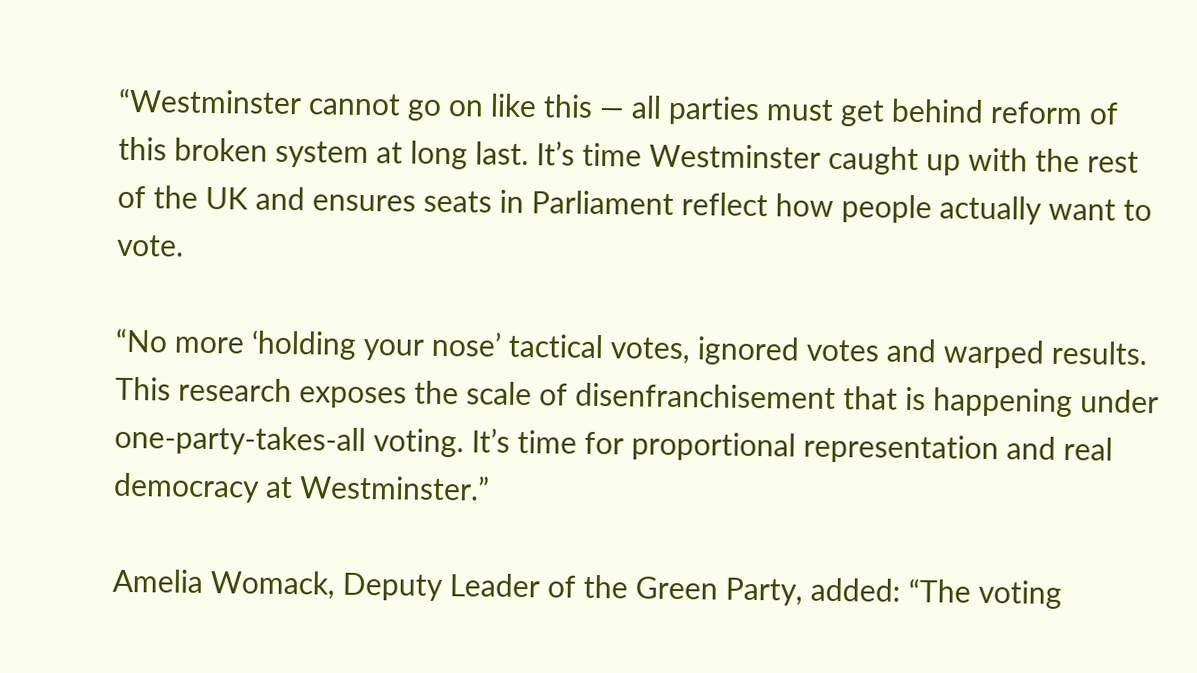“Westminster cannot go on like this — all parties must get behind reform of this broken system at long last. It’s time Westminster caught up with the rest of the UK and ensures seats in Parliament reflect how people actually want to vote.

“No more ‘holding your nose’ tactical votes, ignored votes and warped results. This research exposes the scale of disenfranchisement that is happening under one-party-takes-all voting. It’s time for proportional representation and real democracy at Westminster.”

Amelia Womack, Deputy Leader of the Green Party, added: “The voting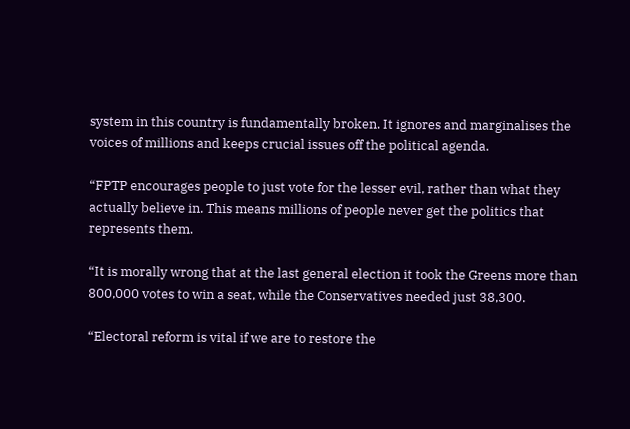system in this country is fundamentally broken. It ignores and marginalises the voices of millions and keeps crucial issues off the political agenda.

“FPTP encourages people to just vote for the lesser evil, rather than what they actually believe in. This means millions of people never get the politics that represents them.

“It is morally wrong that at the last general election it took the Greens more than 800,000 votes to win a seat, while the Conservatives needed just 38,300.

“Electoral reform is vital if we are to restore the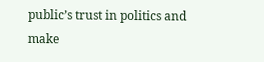public’s trust in politics and make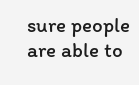sure people are able to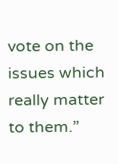vote on the issues which really matter to them.”